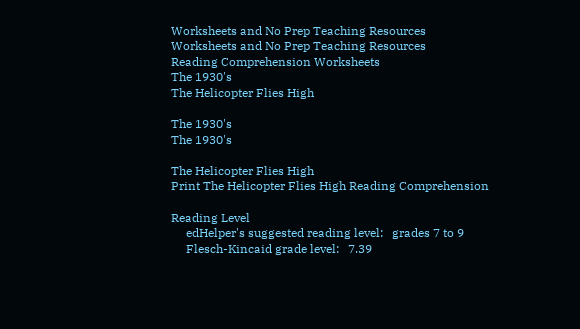Worksheets and No Prep Teaching Resources
Worksheets and No Prep Teaching Resources
Reading Comprehension Worksheets
The 1930's
The Helicopter Flies High

The 1930's
The 1930's

The Helicopter Flies High
Print The Helicopter Flies High Reading Comprehension

Reading Level
     edHelper's suggested reading level:   grades 7 to 9
     Flesch-Kincaid grade level:   7.39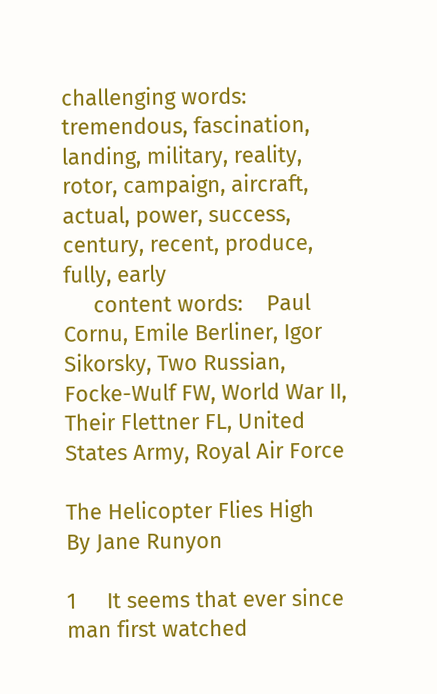challenging words:    tremendous, fascination, landing, military, reality, rotor, campaign, aircraft, actual, power, success, century, recent, produce, fully, early
     content words:    Paul Cornu, Emile Berliner, Igor Sikorsky, Two Russian, Focke-Wulf FW, World War II, Their Flettner FL, United States Army, Royal Air Force

The Helicopter Flies High
By Jane Runyon

1     It seems that ever since man first watched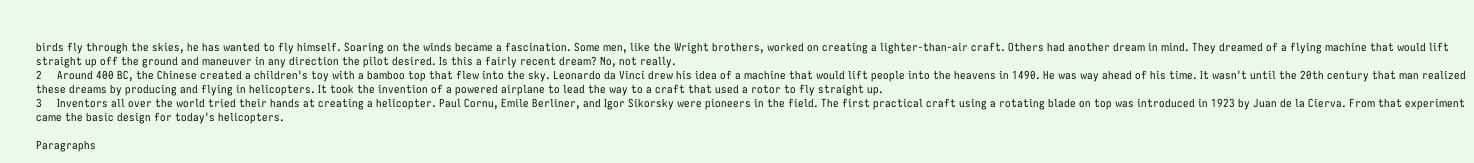birds fly through the skies, he has wanted to fly himself. Soaring on the winds became a fascination. Some men, like the Wright brothers, worked on creating a lighter-than-air craft. Others had another dream in mind. They dreamed of a flying machine that would lift straight up off the ground and maneuver in any direction the pilot desired. Is this a fairly recent dream? No, not really.
2     Around 400 BC, the Chinese created a children's toy with a bamboo top that flew into the sky. Leonardo da Vinci drew his idea of a machine that would lift people into the heavens in 1490. He was way ahead of his time. It wasn't until the 20th century that man realized these dreams by producing and flying in helicopters. It took the invention of a powered airplane to lead the way to a craft that used a rotor to fly straight up.
3     Inventors all over the world tried their hands at creating a helicopter. Paul Cornu, Emile Berliner, and Igor Sikorsky were pioneers in the field. The first practical craft using a rotating blade on top was introduced in 1923 by Juan de la Cierva. From that experiment came the basic design for today's helicopters.

Paragraphs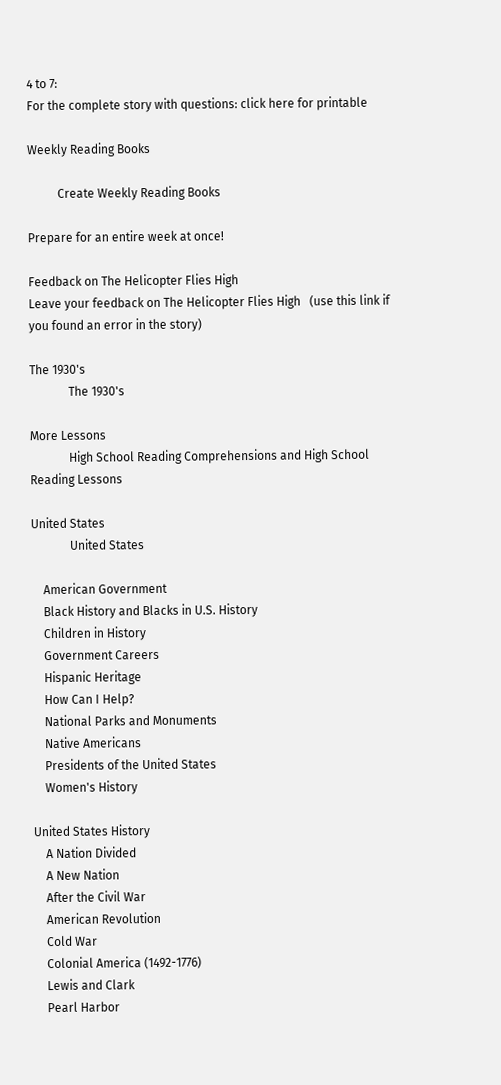4 to 7:
For the complete story with questions: click here for printable

Weekly Reading Books

          Create Weekly Reading Books

Prepare for an entire week at once!

Feedback on The Helicopter Flies High
Leave your feedback on The Helicopter Flies High   (use this link if you found an error in the story)

The 1930's
             The 1930's

More Lessons
             High School Reading Comprehensions and High School Reading Lessons

United States
             United States

    American Government
    Black History and Blacks in U.S. History
    Children in History
    Government Careers
    Hispanic Heritage
    How Can I Help?
    National Parks and Monuments
    Native Americans
    Presidents of the United States
    Women's History

United States History
    A Nation Divided
    A New Nation
    After the Civil War
    American Revolution
    Cold War
    Colonial America (1492-1776)
    Lewis and Clark
    Pearl Harbor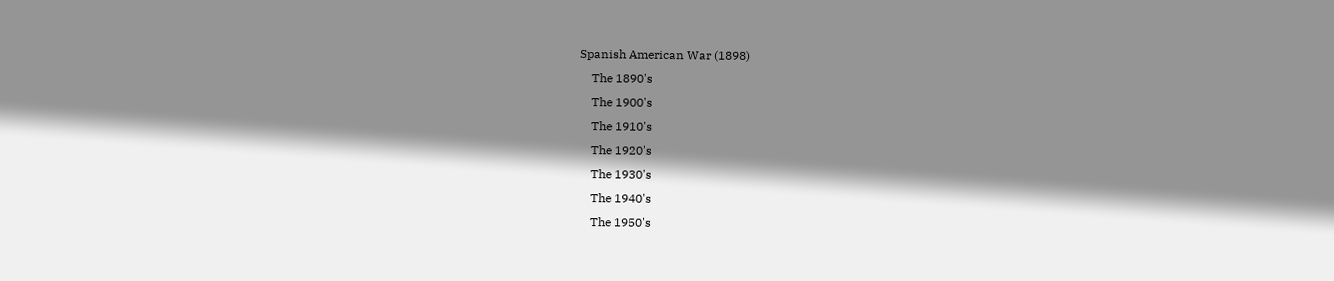Spanish American War (1898)
    The 1890's
    The 1900's
    The 1910's
    The 1920's
    The 1930's
    The 1940's
    The 1950's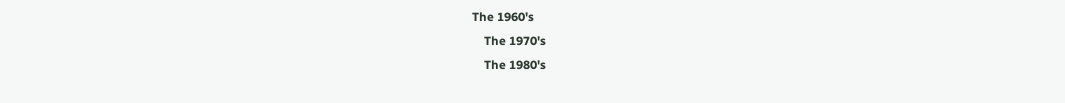The 1960's
    The 1970's
    The 1980's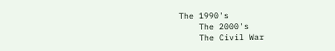The 1990's
    The 2000's
    The Civil War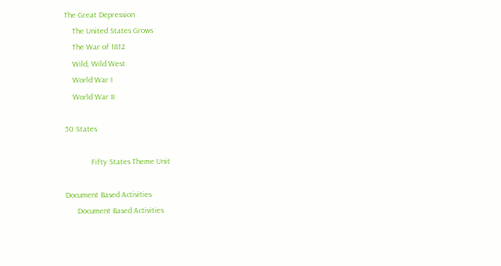The Great Depression
    The United States Grows
    The War of 1812
    Wild, Wild West
    World War I
    World War II

50 States

             Fifty States Theme Unit

Document Based Activities
      Document Based Activities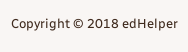Copyright © 2018 edHelper